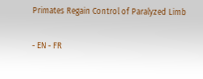Primates Regain Control of Paralyzed Limb

- EN - FR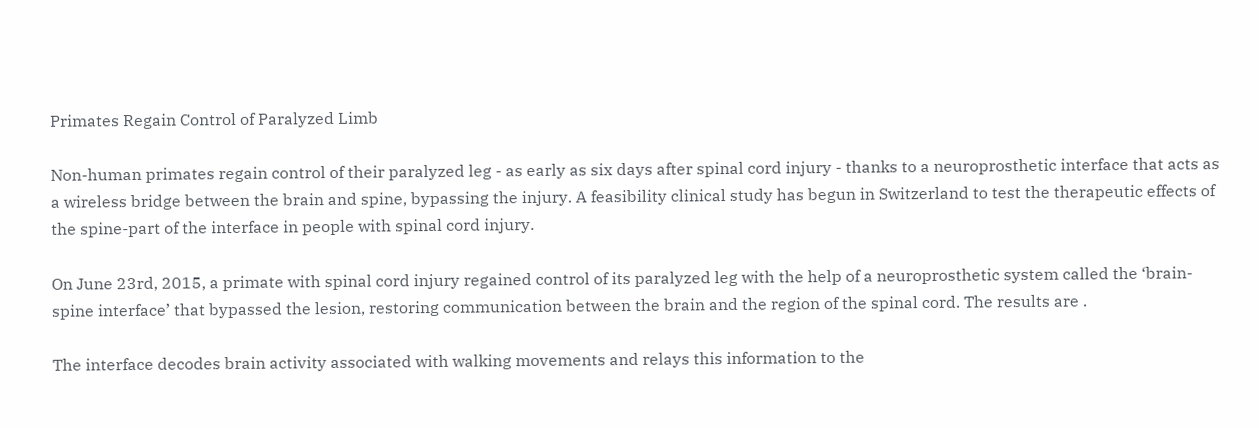Primates Regain Control of Paralyzed Limb

Non-human primates regain control of their paralyzed leg - as early as six days after spinal cord injury - thanks to a neuroprosthetic interface that acts as a wireless bridge between the brain and spine, bypassing the injury. A feasibility clinical study has begun in Switzerland to test the therapeutic effects of the spine-part of the interface in people with spinal cord injury.

On June 23rd, 2015, a primate with spinal cord injury regained control of its paralyzed leg with the help of a neuroprosthetic system called the ‘brain-spine interface’ that bypassed the lesion, restoring communication between the brain and the region of the spinal cord. The results are .

The interface decodes brain activity associated with walking movements and relays this information to the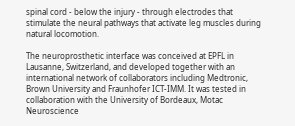spinal cord - below the injury - through electrodes that stimulate the neural pathways that activate leg muscles during natural locomotion.

The neuroprosthetic interface was conceived at EPFL in Lausanne, Switzerland, and developed together with an international network of collaborators including Medtronic, Brown University and Fraunhofer ICT-IMM. It was tested in collaboration with the University of Bordeaux, Motac Neuroscience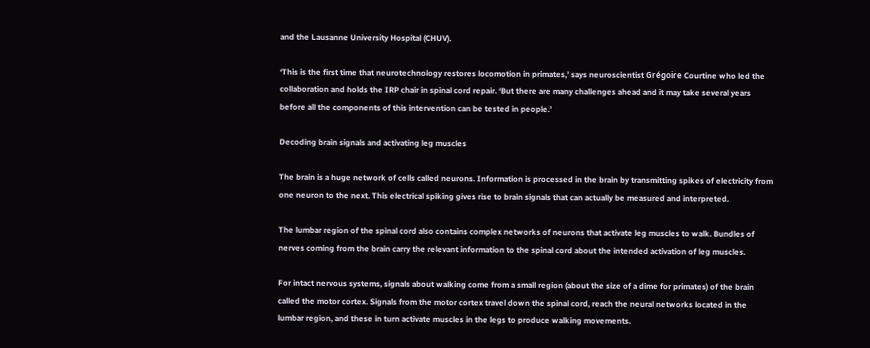and the Lausanne University Hospital (CHUV).

‘This is the first time that neurotechnology restores locomotion in primates,’ says neuroscientist Grégoire Courtine who led the collaboration and holds the IRP chair in spinal cord repair. ‘But there are many challenges ahead and it may take several years before all the components of this intervention can be tested in people.’

Decoding brain signals and activating leg muscles

The brain is a huge network of cells called neurons. Information is processed in the brain by transmitting spikes of electricity from one neuron to the next. This electrical spiking gives rise to brain signals that can actually be measured and interpreted.

The lumbar region of the spinal cord also contains complex networks of neurons that activate leg muscles to walk. Bundles of nerves coming from the brain carry the relevant information to the spinal cord about the intended activation of leg muscles.

For intact nervous systems, signals about walking come from a small region (about the size of a dime for primates) of the brain called the motor cortex. Signals from the motor cortex travel down the spinal cord, reach the neural networks located in the lumbar region, and these in turn activate muscles in the legs to produce walking movements.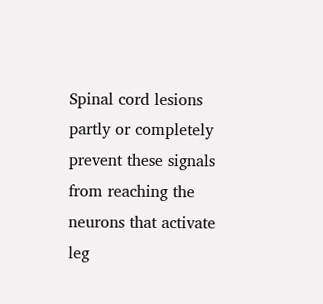Spinal cord lesions partly or completely prevent these signals from reaching the neurons that activate leg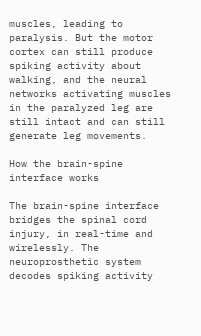muscles, leading to paralysis. But the motor cortex can still produce spiking activity about walking, and the neural networks activating muscles in the paralyzed leg are still intact and can still generate leg movements.

How the brain-spine interface works

The brain-spine interface bridges the spinal cord injury, in real-time and wirelessly. The neuroprosthetic system decodes spiking activity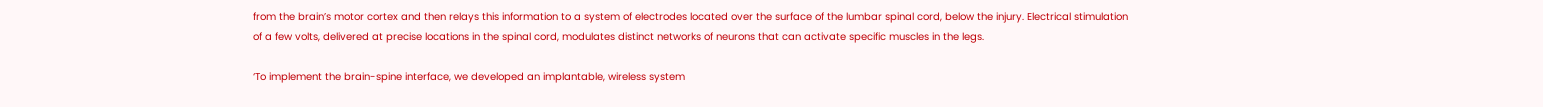from the brain’s motor cortex and then relays this information to a system of electrodes located over the surface of the lumbar spinal cord, below the injury. Electrical stimulation of a few volts, delivered at precise locations in the spinal cord, modulates distinct networks of neurons that can activate specific muscles in the legs.

‘To implement the brain-spine interface, we developed an implantable, wireless system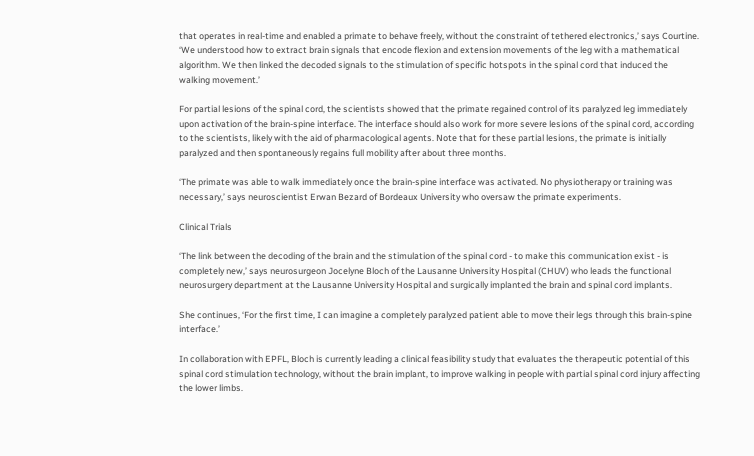that operates in real-time and enabled a primate to behave freely, without the constraint of tethered electronics,’ says Courtine. ‘We understood how to extract brain signals that encode flexion and extension movements of the leg with a mathematical algorithm. We then linked the decoded signals to the stimulation of specific hotspots in the spinal cord that induced the walking movement.’

For partial lesions of the spinal cord, the scientists showed that the primate regained control of its paralyzed leg immediately upon activation of the brain-spine interface. The interface should also work for more severe lesions of the spinal cord, according to the scientists, likely with the aid of pharmacological agents. Note that for these partial lesions, the primate is initially paralyzed and then spontaneously regains full mobility after about three months.

‘The primate was able to walk immediately once the brain-spine interface was activated. No physiotherapy or training was necessary,’ says neuroscientist Erwan Bezard of Bordeaux University who oversaw the primate experiments.

Clinical Trials

‘The link between the decoding of the brain and the stimulation of the spinal cord - to make this communication exist - is completely new,’ says neurosurgeon Jocelyne Bloch of the Lausanne University Hospital (CHUV) who leads the functional neurosurgery department at the Lausanne University Hospital and surgically implanted the brain and spinal cord implants.

She continues, ‘For the first time, I can imagine a completely paralyzed patient able to move their legs through this brain-spine interface.’

In collaboration with EPFL, Bloch is currently leading a clinical feasibility study that evaluates the therapeutic potential of this spinal cord stimulation technology, without the brain implant, to improve walking in people with partial spinal cord injury affecting the lower limbs.